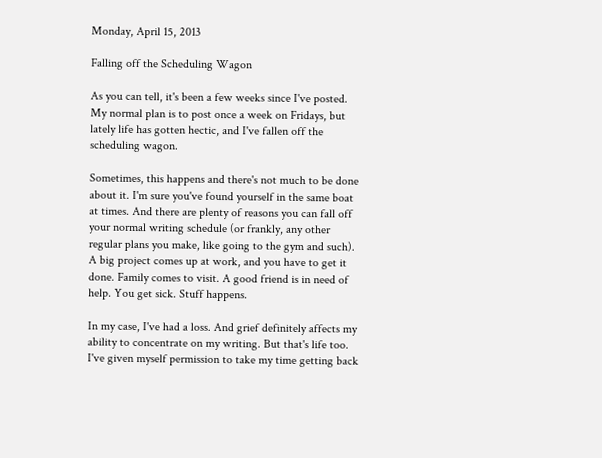Monday, April 15, 2013

Falling off the Scheduling Wagon

As you can tell, it's been a few weeks since I've posted. My normal plan is to post once a week on Fridays, but lately life has gotten hectic, and I've fallen off the scheduling wagon.

Sometimes, this happens and there's not much to be done about it. I'm sure you've found yourself in the same boat at times. And there are plenty of reasons you can fall off your normal writing schedule (or frankly, any other regular plans you make, like going to the gym and such). A big project comes up at work, and you have to get it done. Family comes to visit. A good friend is in need of help. You get sick. Stuff happens.

In my case, I've had a loss. And grief definitely affects my ability to concentrate on my writing. But that's life too. I've given myself permission to take my time getting back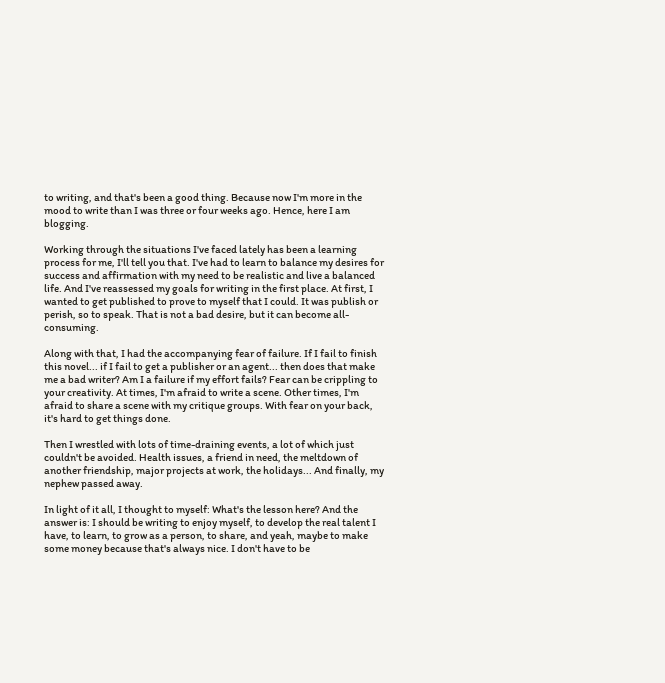to writing, and that's been a good thing. Because now I'm more in the mood to write than I was three or four weeks ago. Hence, here I am blogging.

Working through the situations I've faced lately has been a learning process for me, I'll tell you that. I've had to learn to balance my desires for success and affirmation with my need to be realistic and live a balanced life. And I've reassessed my goals for writing in the first place. At first, I wanted to get published to prove to myself that I could. It was publish or perish, so to speak. That is not a bad desire, but it can become all-consuming.

Along with that, I had the accompanying fear of failure. If I fail to finish this novel... if I fail to get a publisher or an agent... then does that make me a bad writer? Am I a failure if my effort fails? Fear can be crippling to your creativity. At times, I'm afraid to write a scene. Other times, I'm afraid to share a scene with my critique groups. With fear on your back, it's hard to get things done.

Then I wrestled with lots of time-draining events, a lot of which just couldn't be avoided. Health issues, a friend in need, the meltdown of another friendship, major projects at work, the holidays... And finally, my nephew passed away.

In light of it all, I thought to myself: What's the lesson here? And the answer is: I should be writing to enjoy myself, to develop the real talent I have, to learn, to grow as a person, to share, and yeah, maybe to make some money because that's always nice. I don't have to be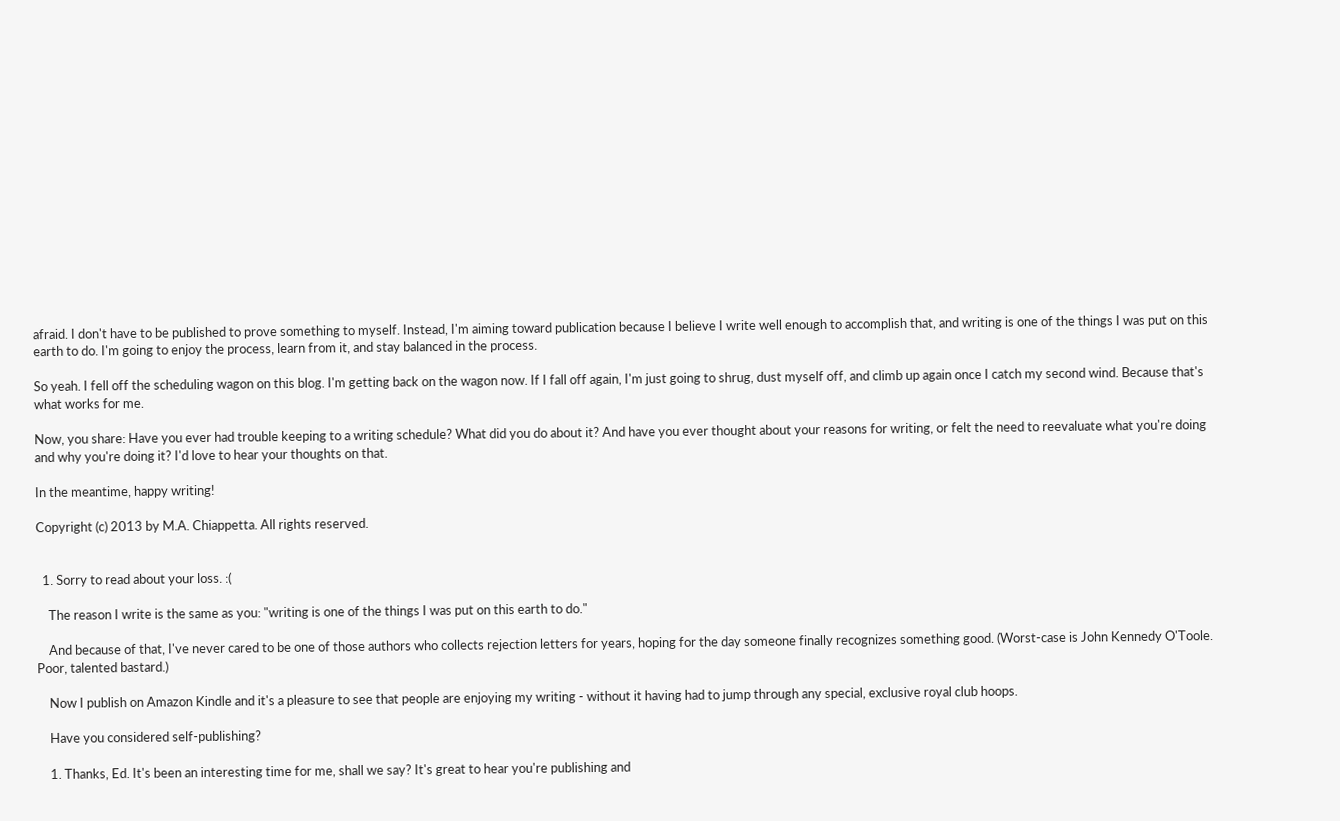afraid. I don't have to be published to prove something to myself. Instead, I'm aiming toward publication because I believe I write well enough to accomplish that, and writing is one of the things I was put on this earth to do. I'm going to enjoy the process, learn from it, and stay balanced in the process.

So yeah. I fell off the scheduling wagon on this blog. I'm getting back on the wagon now. If I fall off again, I'm just going to shrug, dust myself off, and climb up again once I catch my second wind. Because that's what works for me.

Now, you share: Have you ever had trouble keeping to a writing schedule? What did you do about it? And have you ever thought about your reasons for writing, or felt the need to reevaluate what you're doing and why you're doing it? I'd love to hear your thoughts on that.

In the meantime, happy writing!

Copyright (c) 2013 by M.A. Chiappetta. All rights reserved.


  1. Sorry to read about your loss. :(

    The reason I write is the same as you: "writing is one of the things I was put on this earth to do."

    And because of that, I've never cared to be one of those authors who collects rejection letters for years, hoping for the day someone finally recognizes something good. (Worst-case is John Kennedy O'Toole. Poor, talented bastard.)

    Now I publish on Amazon Kindle and it's a pleasure to see that people are enjoying my writing - without it having had to jump through any special, exclusive royal club hoops.

    Have you considered self-publishing?

    1. Thanks, Ed. It's been an interesting time for me, shall we say? It's great to hear you're publishing and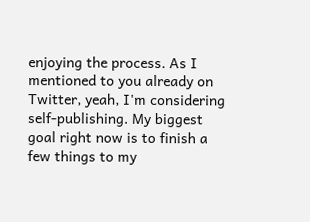enjoying the process. As I mentioned to you already on Twitter, yeah, I'm considering self-publishing. My biggest goal right now is to finish a few things to my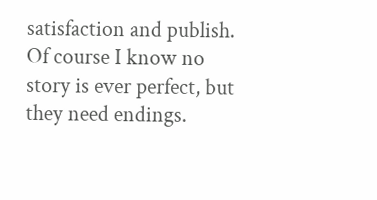satisfaction and publish. Of course I know no story is ever perfect, but they need endings.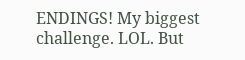ENDINGS! My biggest challenge. LOL. But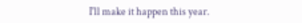I'll make it happen this year.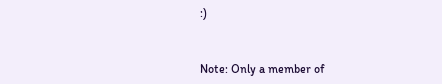:)


Note: Only a member of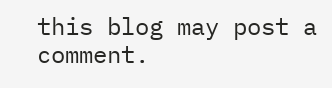this blog may post a comment.